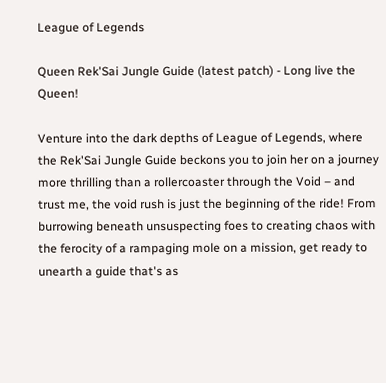League of Legends

Queen Rek'Sai Jungle Guide (latest patch) - Long live the Queen!

Venture into the dark depths of League of Legends, where the Rek'Sai Jungle Guide beckons you to join her on a journey more thrilling than a rollercoaster through the Void – and trust me, the void rush is just the beginning of the ride! From burrowing beneath unsuspecting foes to creating chaos with the ferocity of a rampaging mole on a mission, get ready to unearth a guide that's as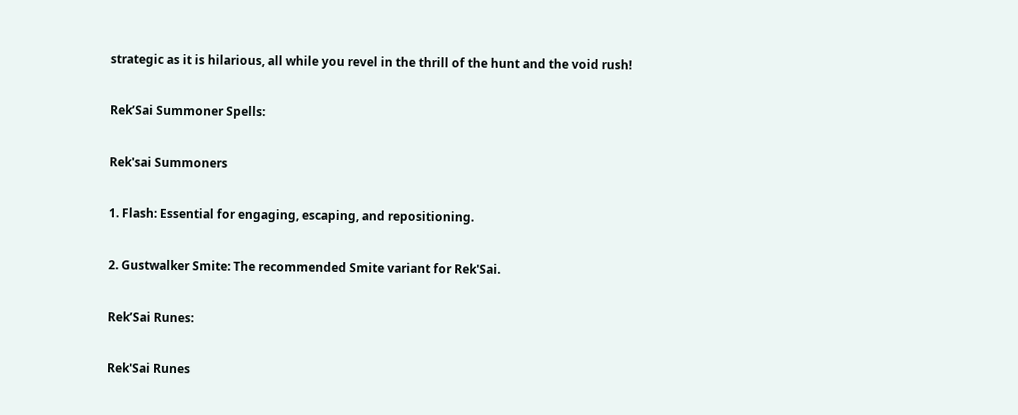strategic as it is hilarious, all while you revel in the thrill of the hunt and the void rush!

Rek’Sai Summoner Spells:

Rek'sai Summoners

1. Flash: Essential for engaging, escaping, and repositioning.

2. Gustwalker Smite: The recommended Smite variant for Rek'Sai.

Rek’Sai Runes:

Rek'Sai Runes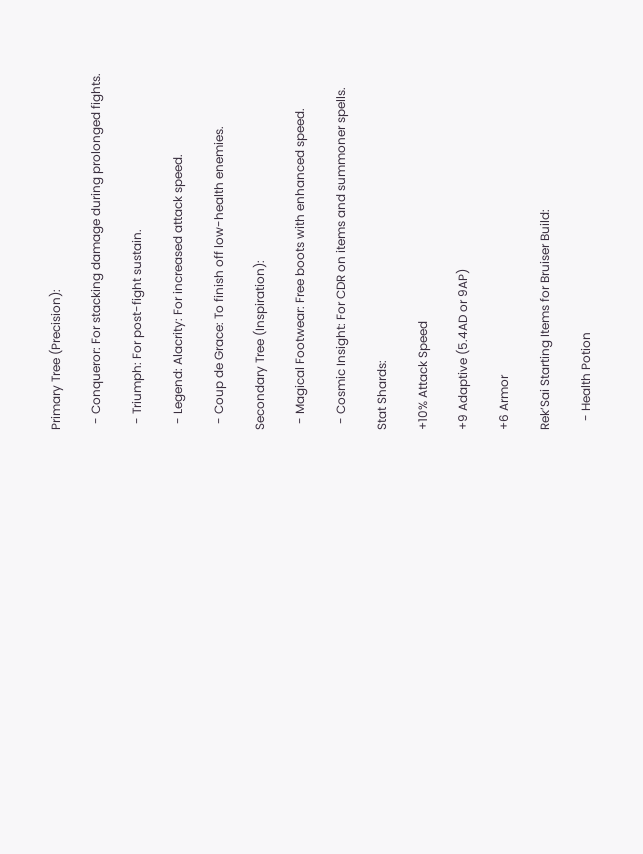Primary Tree (Precision):

  - Conqueror: For stacking damage during prolonged fights.

  - Triumph: For post-fight sustain.

  - Legend: Alacrity: For increased attack speed.

  - Coup de Grace: To finish off low-health enemies.

Secondary Tree (Inspiration):

  - Magical Footwear: Free boots with enhanced speed.

  - Cosmic Insight: For CDR on items and summoner spells.

Stat Shards:

+10% Attack Speed

+9 Adaptive (5.4AD or 9AP)

+6 Armor

Rek’Sai Starting Items for Bruiser Build:

   - Health Potion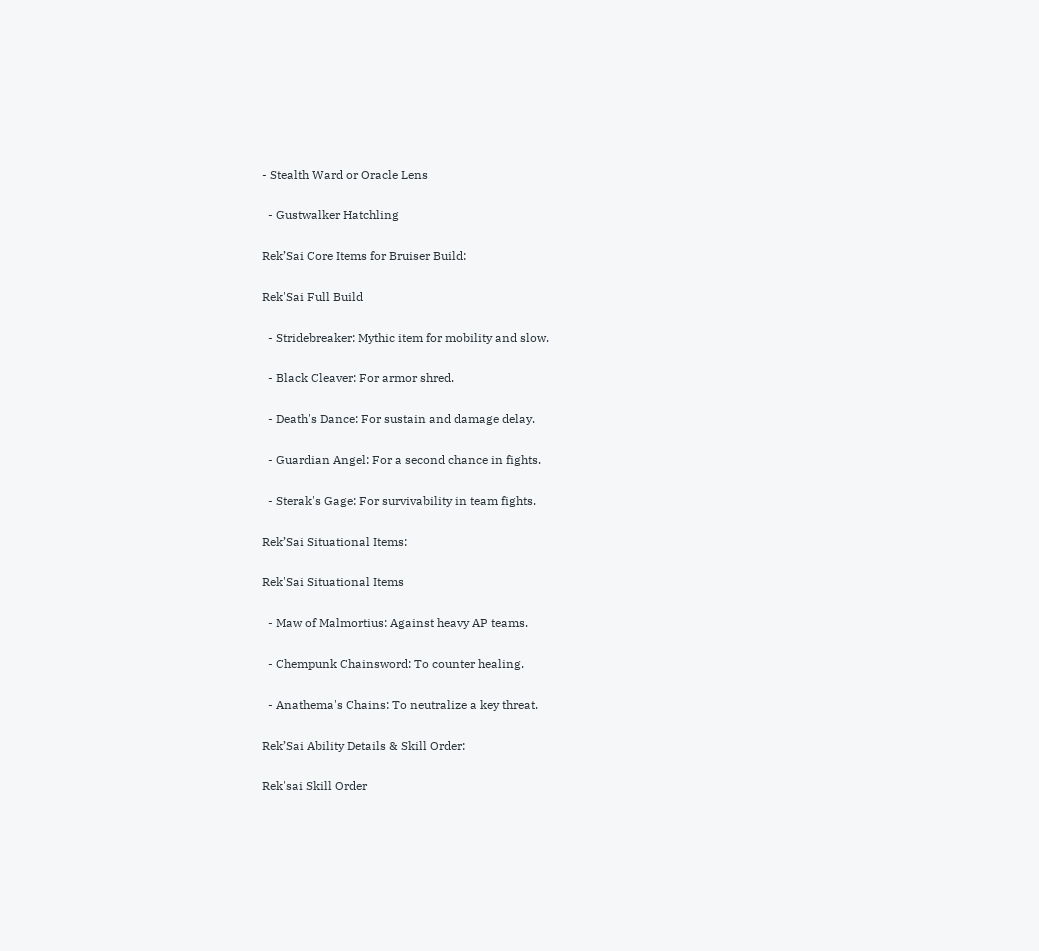- Stealth Ward or Oracle Lens

  - Gustwalker Hatchling

Rek’Sai Core Items for Bruiser Build:

Rek'Sai Full Build

  - Stridebreaker: Mythic item for mobility and slow.

  - Black Cleaver: For armor shred.

  - Death's Dance: For sustain and damage delay.

  - Guardian Angel: For a second chance in fights.

  - Sterak's Gage: For survivability in team fights.

Rek’Sai Situational Items:

Rek'Sai Situational Items

  - Maw of Malmortius: Against heavy AP teams.

  - Chempunk Chainsword: To counter healing.

  - Anathema's Chains: To neutralize a key threat.

Rek’Sai Ability Details & Skill Order:

Rek'sai Skill Order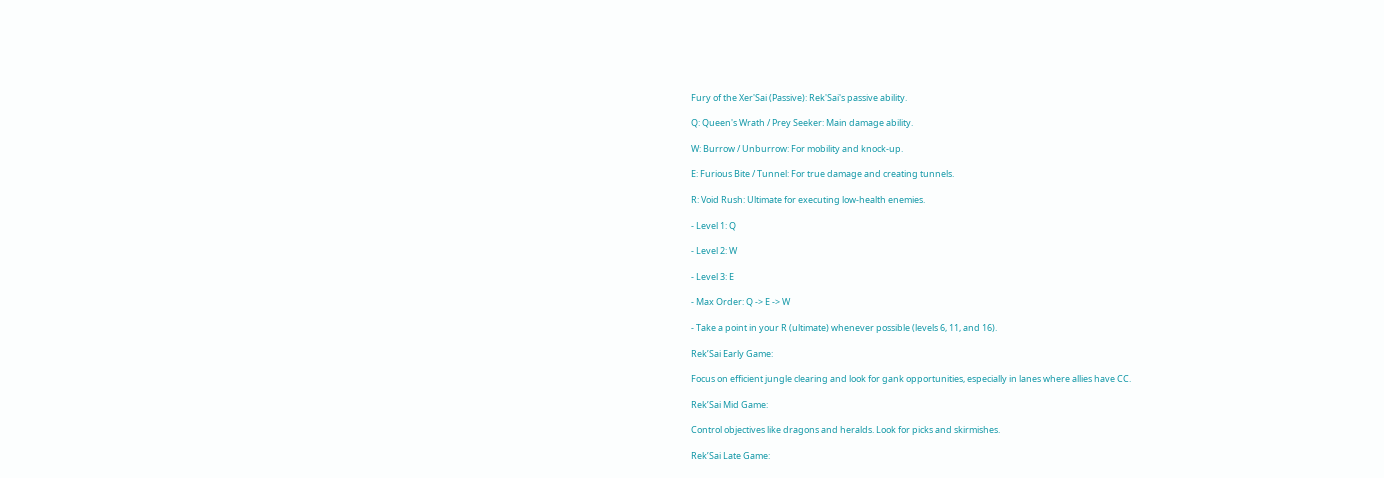Fury of the Xer'Sai (Passive): Rek'Sai's passive ability.

Q: Queen's Wrath / Prey Seeker: Main damage ability.

W: Burrow / Unburrow: For mobility and knock-up.

E: Furious Bite / Tunnel: For true damage and creating tunnels.

R: Void Rush: Ultimate for executing low-health enemies.

- Level 1: Q

- Level 2: W

- Level 3: E

- Max Order: Q -> E -> W

- Take a point in your R (ultimate) whenever possible (levels 6, 11, and 16).

Rek’Sai Early Game:

Focus on efficient jungle clearing and look for gank opportunities, especially in lanes where allies have CC.

Rek’Sai Mid Game:

Control objectives like dragons and heralds. Look for picks and skirmishes.

Rek’Sai Late Game: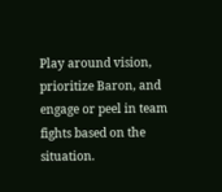Play around vision, prioritize Baron, and engage or peel in team fights based on the situation.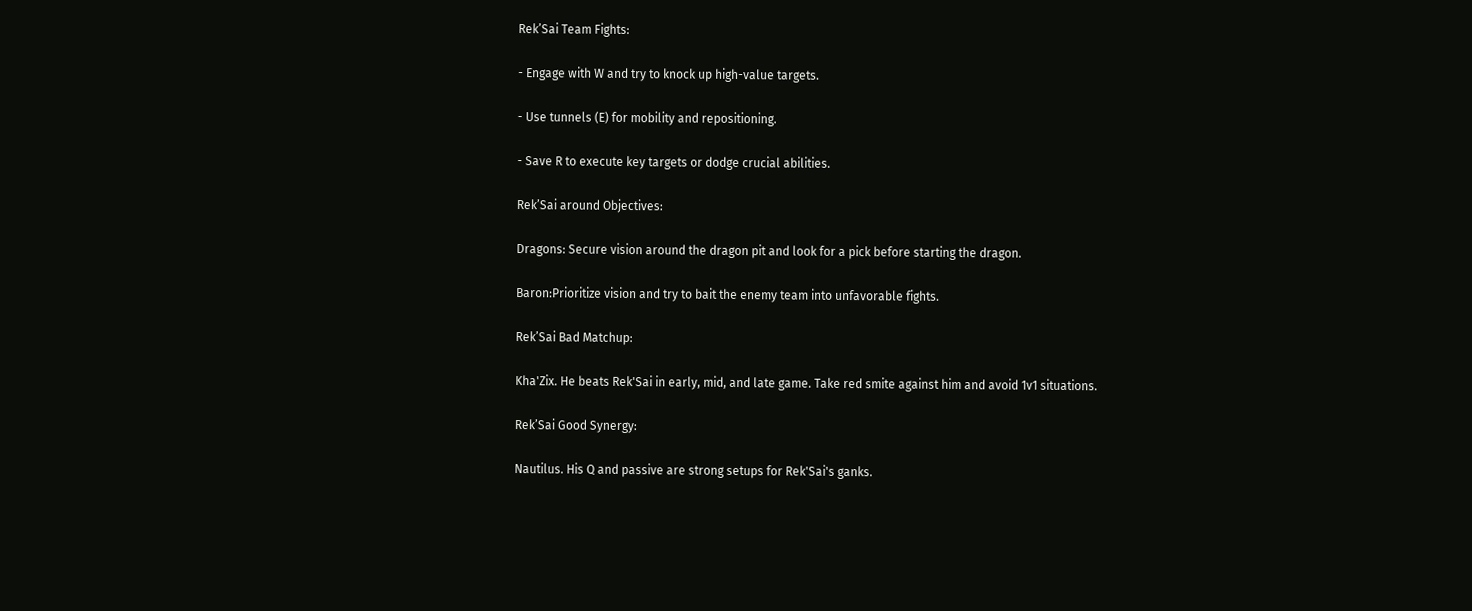Rek’Sai Team Fights:

- Engage with W and try to knock up high-value targets.

- Use tunnels (E) for mobility and repositioning.

- Save R to execute key targets or dodge crucial abilities.

Rek’Sai around Objectives:

Dragons: Secure vision around the dragon pit and look for a pick before starting the dragon.

Baron:Prioritize vision and try to bait the enemy team into unfavorable fights.

Rek’Sai Bad Matchup:

Kha'Zix. He beats Rek'Sai in early, mid, and late game. Take red smite against him and avoid 1v1 situations.

Rek’Sai Good Synergy:

Nautilus. His Q and passive are strong setups for Rek'Sai's ganks.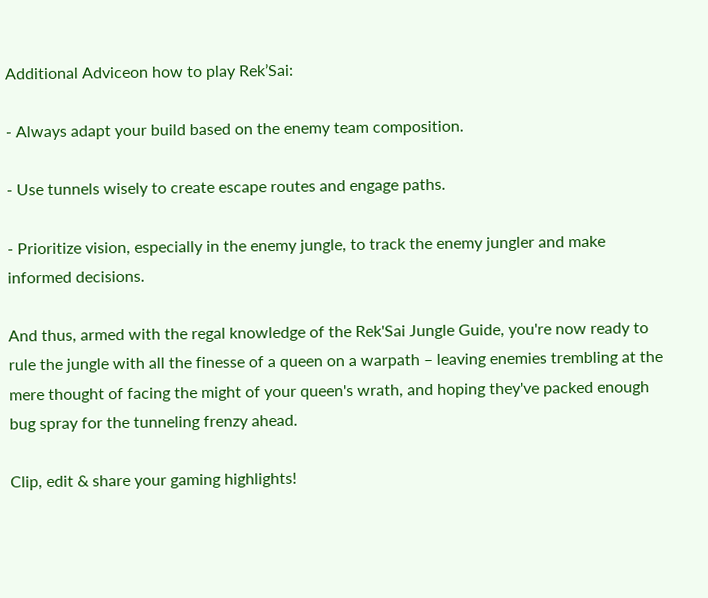Additional Adviceon how to play Rek’Sai:

- Always adapt your build based on the enemy team composition.

- Use tunnels wisely to create escape routes and engage paths.

- Prioritize vision, especially in the enemy jungle, to track the enemy jungler and make informed decisions.

And thus, armed with the regal knowledge of the Rek'Sai Jungle Guide, you're now ready to rule the jungle with all the finesse of a queen on a warpath – leaving enemies trembling at the mere thought of facing the might of your queen's wrath, and hoping they've packed enough bug spray for the tunneling frenzy ahead.

Clip, edit & share your gaming highlights!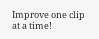Improve one clip at a time!